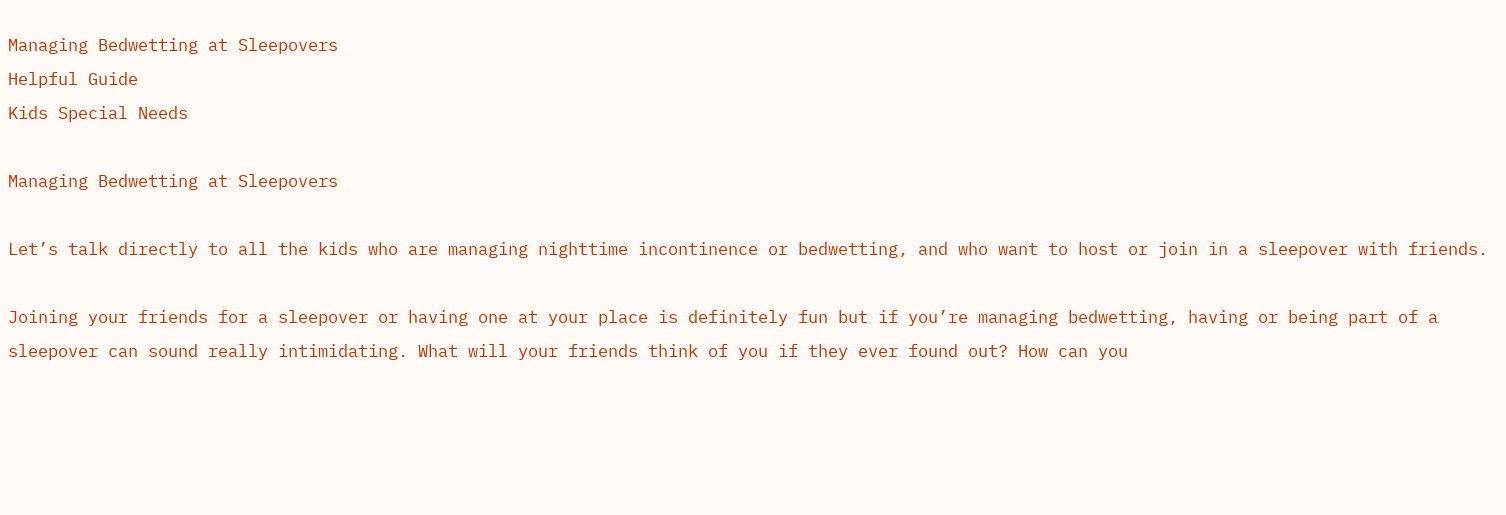Managing Bedwetting at Sleepovers
Helpful Guide
Kids Special Needs

Managing Bedwetting at Sleepovers

Let’s talk directly to all the kids who are managing nighttime incontinence or bedwetting, and who want to host or join in a sleepover with friends.

Joining your friends for a sleepover or having one at your place is definitely fun but if you’re managing bedwetting, having or being part of a sleepover can sound really intimidating. What will your friends think of you if they ever found out? How can you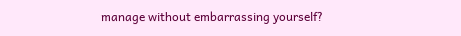manage without embarrassing yourself?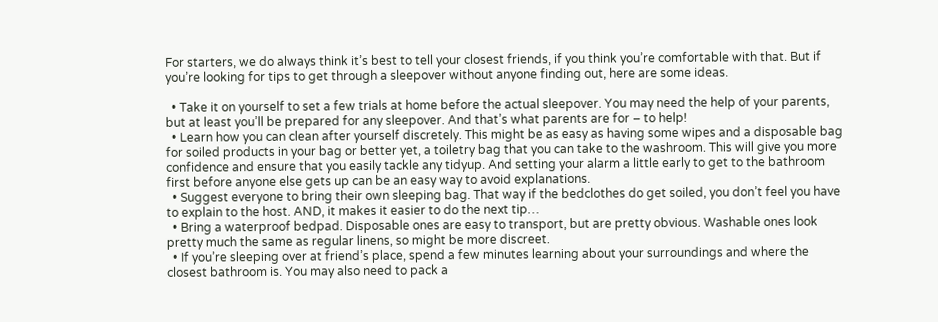For starters, we do always think it’s best to tell your closest friends, if you think you’re comfortable with that. But if you’re looking for tips to get through a sleepover without anyone finding out, here are some ideas.

  • Take it on yourself to set a few trials at home before the actual sleepover. You may need the help of your parents, but at least you’ll be prepared for any sleepover. And that’s what parents are for – to help!
  • Learn how you can clean after yourself discretely. This might be as easy as having some wipes and a disposable bag for soiled products in your bag or better yet, a toiletry bag that you can take to the washroom. This will give you more confidence and ensure that you easily tackle any tidyup. And setting your alarm a little early to get to the bathroom first before anyone else gets up can be an easy way to avoid explanations.
  • Suggest everyone to bring their own sleeping bag. That way if the bedclothes do get soiled, you don’t feel you have to explain to the host. AND, it makes it easier to do the next tip…
  • Bring a waterproof bedpad. Disposable ones are easy to transport, but are pretty obvious. Washable ones look pretty much the same as regular linens, so might be more discreet.
  • If you’re sleeping over at friend’s place, spend a few minutes learning about your surroundings and where the closest bathroom is. You may also need to pack a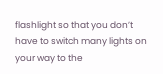flashlight so that you don’t have to switch many lights on your way to the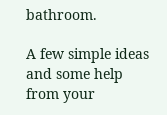bathroom.

A few simple ideas and some help from your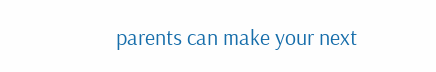parents can make your next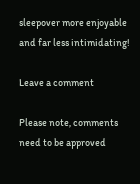sleepover more enjoyable and far less intimidating!

Leave a comment

Please note, comments need to be approved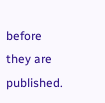before they are published.